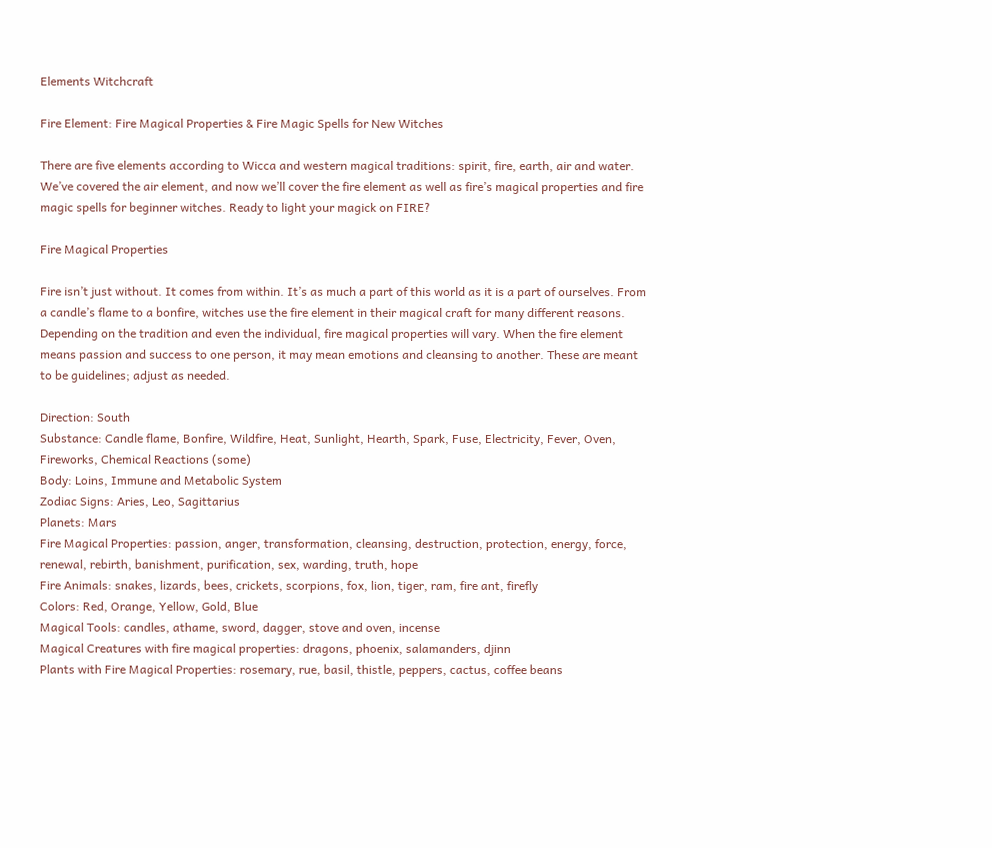Elements Witchcraft

Fire Element: Fire Magical Properties & Fire Magic Spells for New Witches

There are five elements according to Wicca and western magical traditions: spirit, fire, earth, air and water. We’ve covered the air element, and now we’ll cover the fire element as well as fire’s magical properties and fire magic spells for beginner witches. Ready to light your magick on FIRE?

Fire Magical Properties

Fire isn’t just without. It comes from within. It’s as much a part of this world as it is a part of ourselves. From a candle’s flame to a bonfire, witches use the fire element in their magical craft for many different reasons. Depending on the tradition and even the individual, fire magical properties will vary. When the fire element means passion and success to one person, it may mean emotions and cleansing to another. These are meant to be guidelines; adjust as needed.

Direction: South
Substance: Candle flame, Bonfire, Wildfire, Heat, Sunlight, Hearth, Spark, Fuse, Electricity, Fever, Oven, Fireworks, Chemical Reactions (some)
Body: Loins, Immune and Metabolic System
Zodiac Signs: Aries, Leo, Sagittarius
Planets: Mars
Fire Magical Properties: passion, anger, transformation, cleansing, destruction, protection, energy, force, renewal, rebirth, banishment, purification, sex, warding, truth, hope
Fire Animals: snakes, lizards, bees, crickets, scorpions, fox, lion, tiger, ram, fire ant, firefly
Colors: Red, Orange, Yellow, Gold, Blue
Magical Tools: candles, athame, sword, dagger, stove and oven, incense
Magical Creatures with fire magical properties: dragons, phoenix, salamanders, djinn
Plants with Fire Magical Properties: rosemary, rue, basil, thistle, peppers, cactus, coffee beans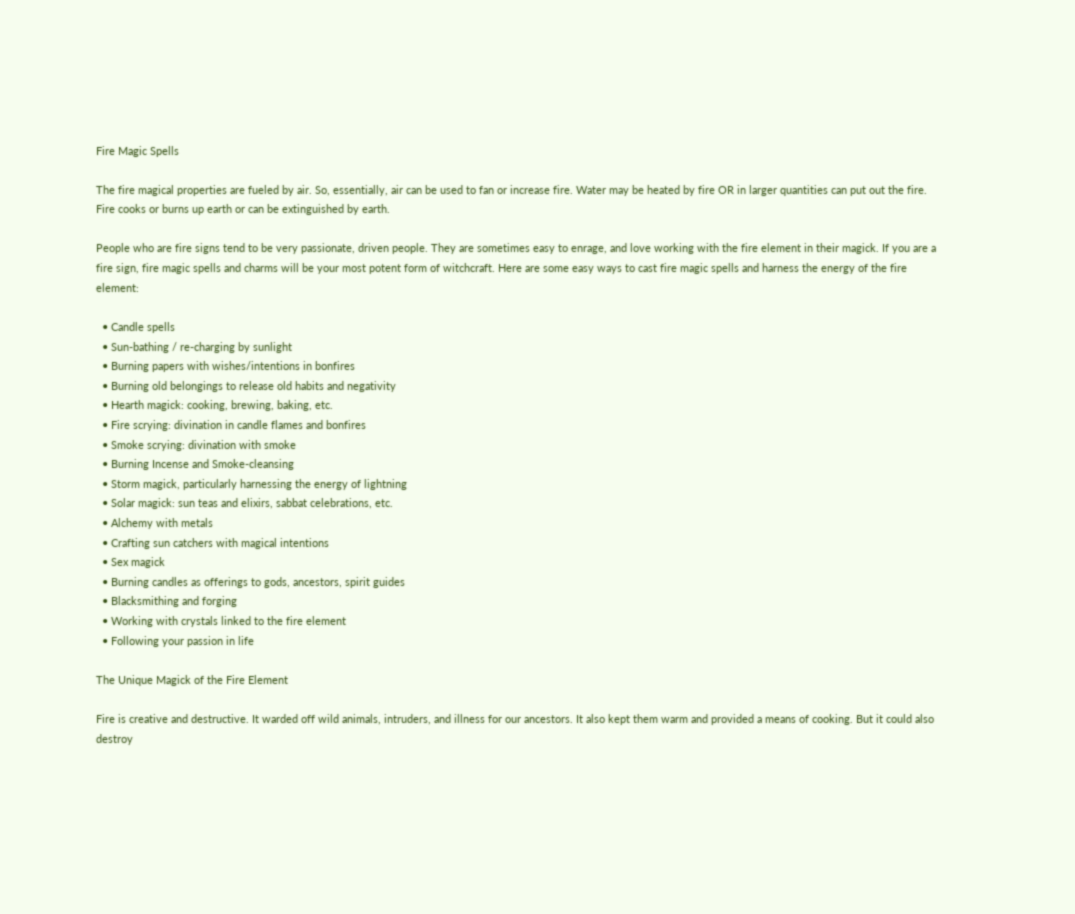Fire Magic Spells

The fire magical properties are fueled by air. So, essentially, air can be used to fan or increase fire. Water may be heated by fire OR in larger quantities can put out the fire. Fire cooks or burns up earth or can be extinguished by earth.

People who are fire signs tend to be very passionate, driven people. They are sometimes easy to enrage, and love working with the fire element in their magick. If you are a fire sign, fire magic spells and charms will be your most potent form of witchcraft. Here are some easy ways to cast fire magic spells and harness the energy of the fire element:

  • Candle spells
  • Sun-bathing / re-charging by sunlight
  • Burning papers with wishes/intentions in bonfires
  • Burning old belongings to release old habits and negativity
  • Hearth magick: cooking, brewing, baking, etc.
  • Fire scrying: divination in candle flames and bonfires
  • Smoke scrying: divination with smoke
  • Burning Incense and Smoke-cleansing
  • Storm magick, particularly harnessing the energy of lightning
  • Solar magick: sun teas and elixirs, sabbat celebrations, etc.
  • Alchemy with metals
  • Crafting sun catchers with magical intentions
  • Sex magick
  • Burning candles as offerings to gods, ancestors, spirit guides
  • Blacksmithing and forging
  • Working with crystals linked to the fire element
  • Following your passion in life

The Unique Magick of the Fire Element

Fire is creative and destructive. It warded off wild animals, intruders, and illness for our ancestors. It also kept them warm and provided a means of cooking. But it could also destroy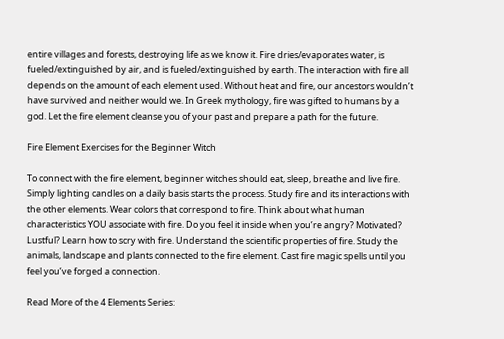entire villages and forests, destroying life as we know it. Fire dries/evaporates water, is fueled/extinguished by air, and is fueled/extinguished by earth. The interaction with fire all depends on the amount of each element used. Without heat and fire, our ancestors wouldn’t have survived and neither would we. In Greek mythology, fire was gifted to humans by a god. Let the fire element cleanse you of your past and prepare a path for the future.

Fire Element Exercises for the Beginner Witch

To connect with the fire element, beginner witches should eat, sleep, breathe and live fire. Simply lighting candles on a daily basis starts the process. Study fire and its interactions with the other elements. Wear colors that correspond to fire. Think about what human characteristics YOU associate with fire. Do you feel it inside when you’re angry? Motivated? Lustful? Learn how to scry with fire. Understand the scientific properties of fire. Study the animals, landscape and plants connected to the fire element. Cast fire magic spells until you feel you’ve forged a connection.

Read More of the 4 Elements Series: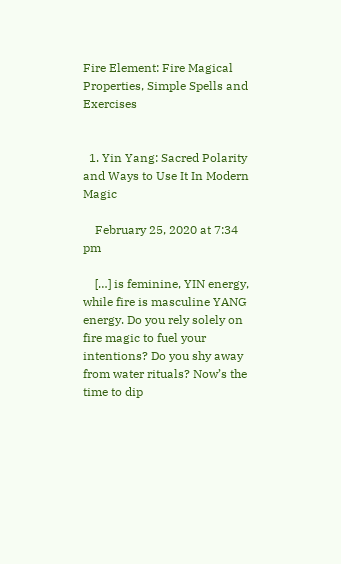Fire Element: Fire Magical Properties, Simple Spells and Exercises


  1. Yin Yang: Sacred Polarity and Ways to Use It In Modern Magic

    February 25, 2020 at 7:34 pm

    […] is feminine, YIN energy, while fire is masculine YANG energy. Do you rely solely on fire magic to fuel your intentions? Do you shy away from water rituals? Now’s the time to dip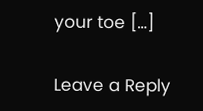your toe […]

Leave a Reply